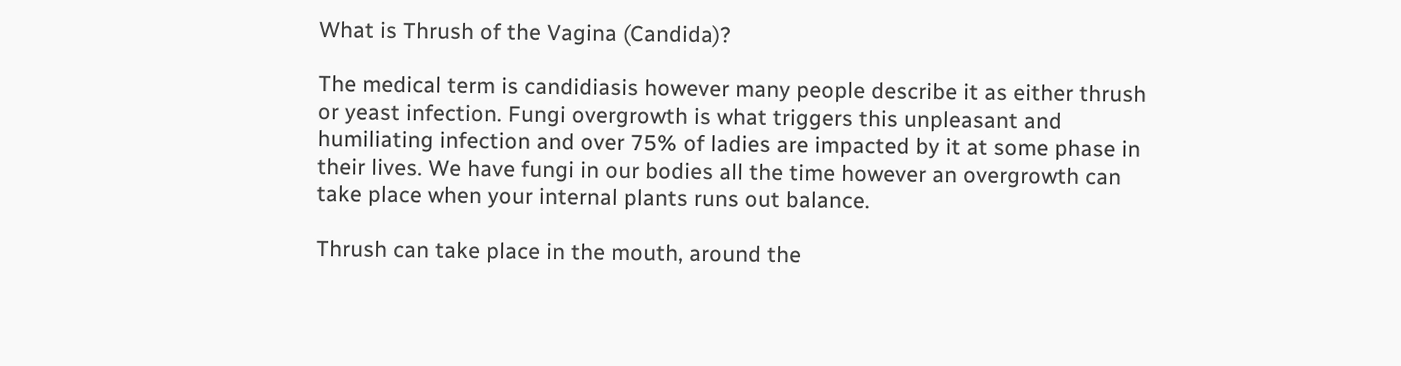What is Thrush of the Vagina (Candida)?

The medical term is candidiasis however many people describe it as either thrush or yeast infection. Fungi overgrowth is what triggers this unpleasant and humiliating infection and over 75% of ladies are impacted by it at some phase in their lives. We have fungi in our bodies all the time however an overgrowth can take place when your internal plants runs out balance.

Thrush can take place in the mouth, around the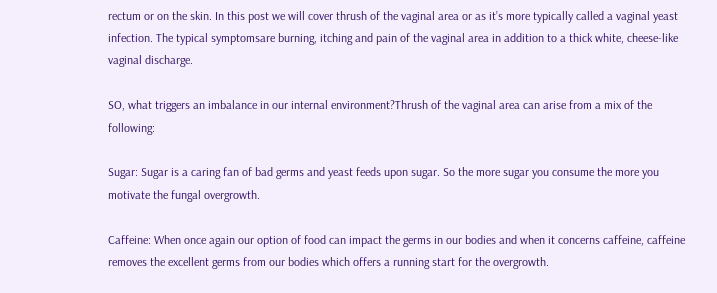rectum or on the skin. In this post we will cover thrush of the vaginal area or as it’s more typically called a vaginal yeast infection. The typical symptomsare burning, itching and pain of the vaginal area in addition to a thick white, cheese-like vaginal discharge.

SO, what triggers an imbalance in our internal environment?Thrush of the vaginal area can arise from a mix of the following:

Sugar: Sugar is a caring fan of bad germs and yeast feeds upon sugar. So the more sugar you consume the more you motivate the fungal overgrowth.

Caffeine: When once again our option of food can impact the germs in our bodies and when it concerns caffeine, caffeine removes the excellent germs from our bodies which offers a running start for the overgrowth.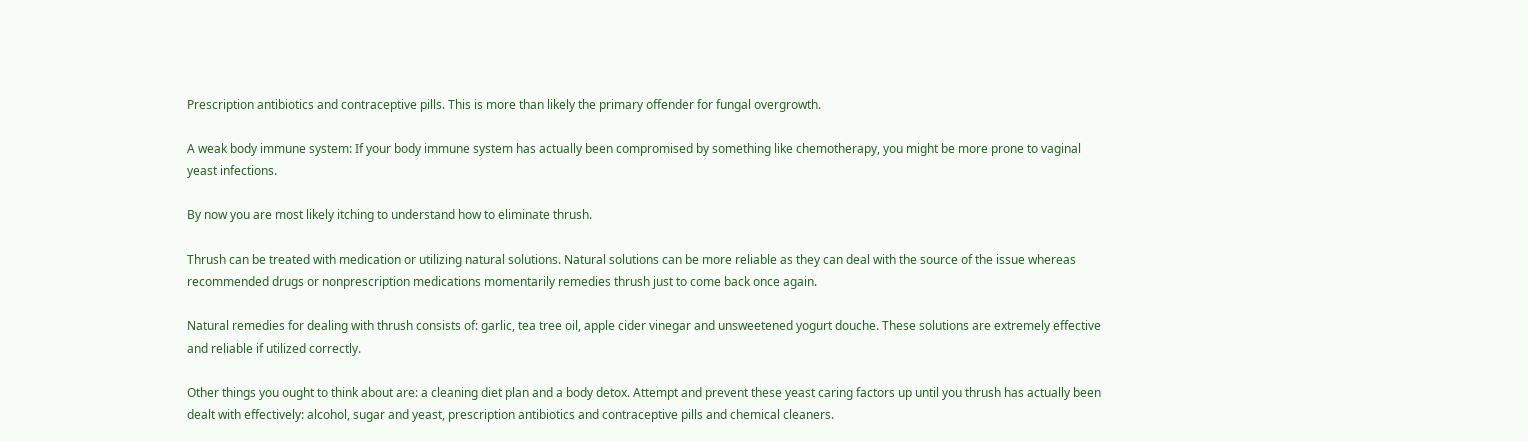Prescription antibiotics and contraceptive pills. This is more than likely the primary offender for fungal overgrowth.

A weak body immune system: If your body immune system has actually been compromised by something like chemotherapy, you might be more prone to vaginal yeast infections.

By now you are most likely itching to understand how to eliminate thrush.

Thrush can be treated with medication or utilizing natural solutions. Natural solutions can be more reliable as they can deal with the source of the issue whereas recommended drugs or nonprescription medications momentarily remedies thrush just to come back once again.

Natural remedies for dealing with thrush consists of: garlic, tea tree oil, apple cider vinegar and unsweetened yogurt douche. These solutions are extremely effective and reliable if utilized correctly.

Other things you ought to think about are: a cleaning diet plan and a body detox. Attempt and prevent these yeast caring factors up until you thrush has actually been dealt with effectively: alcohol, sugar and yeast, prescription antibiotics and contraceptive pills and chemical cleaners.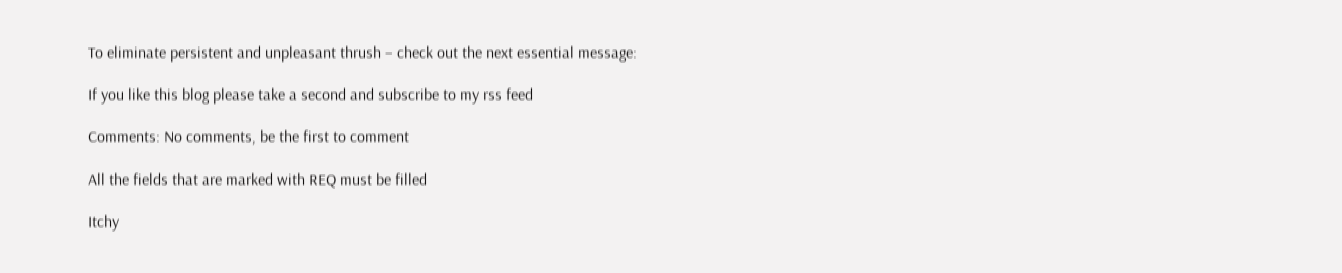To eliminate persistent and unpleasant thrush – check out the next essential message:

If you like this blog please take a second and subscribe to my rss feed

Comments: No comments, be the first to comment

All the fields that are marked with REQ must be filled

Itchy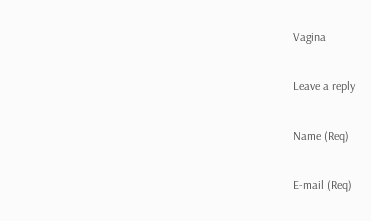Vagina

Leave a reply

Name (Req)

E-mail (Req)